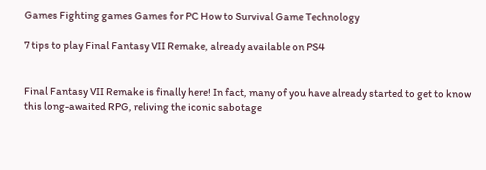Games Fighting games Games for PC How to Survival Game Technology

7 tips to play Final Fantasy VII Remake, already available on PS4


Final Fantasy VII Remake is finally here! In fact, many of you have already started to get to know this long-awaited RPG, reliving the iconic sabotage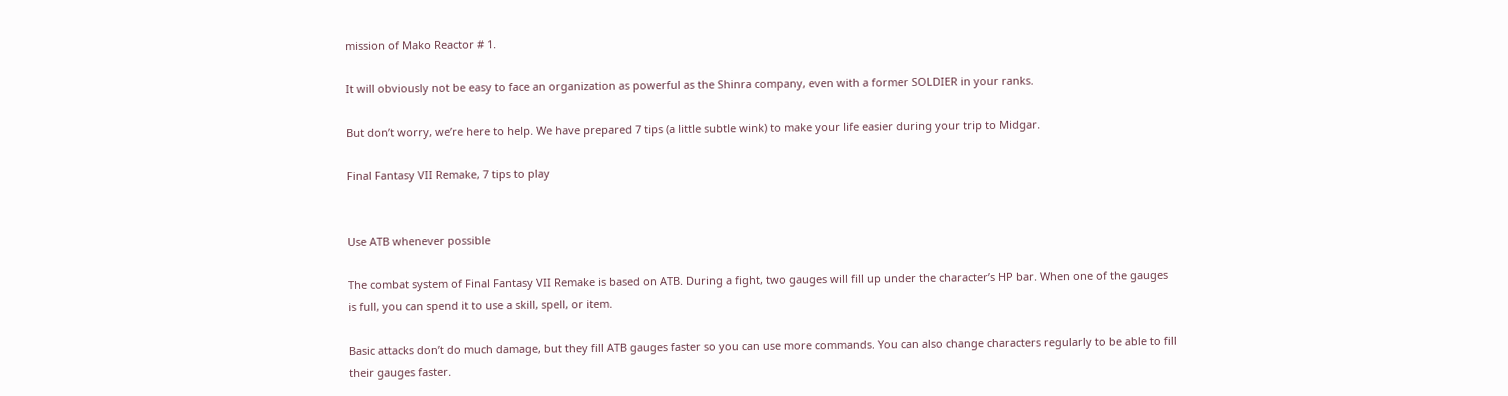mission of Mako Reactor # 1.

It will obviously not be easy to face an organization as powerful as the Shinra company, even with a former SOLDIER in your ranks.

But don’t worry, we’re here to help. We have prepared 7 tips (a little subtle wink) to make your life easier during your trip to Midgar.

Final Fantasy VII Remake, 7 tips to play


Use ATB whenever possible

The combat system of Final Fantasy VII Remake is based on ATB. During a fight, two gauges will fill up under the character’s HP bar. When one of the gauges is full, you can spend it to use a skill, spell, or item.

Basic attacks don’t do much damage, but they fill ATB gauges faster so you can use more commands. You can also change characters regularly to be able to fill their gauges faster.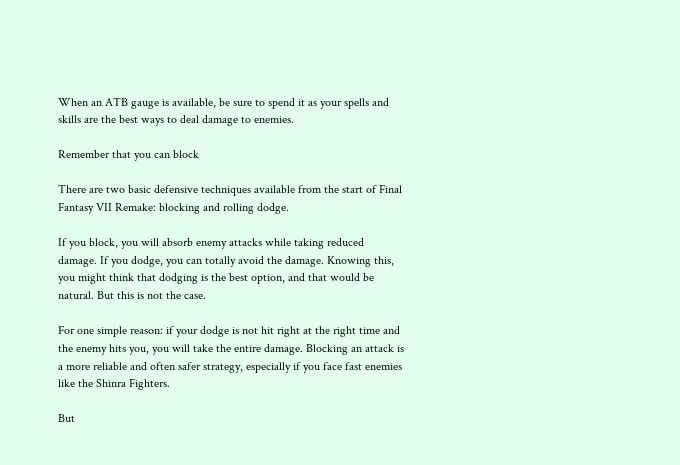When an ATB gauge is available, be sure to spend it as your spells and skills are the best ways to deal damage to enemies.

Remember that you can block

There are two basic defensive techniques available from the start of Final Fantasy VII Remake: blocking and rolling dodge.

If you block, you will absorb enemy attacks while taking reduced damage. If you dodge, you can totally avoid the damage. Knowing this, you might think that dodging is the best option, and that would be natural. But this is not the case.

For one simple reason: if your dodge is not hit right at the right time and the enemy hits you, you will take the entire damage. Blocking an attack is a more reliable and often safer strategy, especially if you face fast enemies like the Shinra Fighters.

But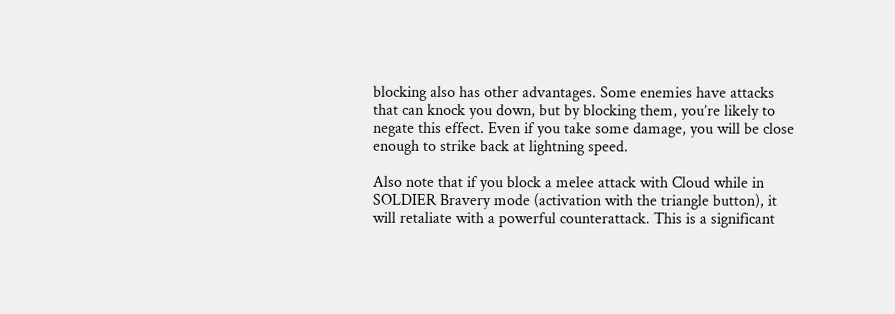blocking also has other advantages. Some enemies have attacks that can knock you down, but by blocking them, you’re likely to negate this effect. Even if you take some damage, you will be close enough to strike back at lightning speed.

Also note that if you block a melee attack with Cloud while in SOLDIER Bravery mode (activation with the triangle button), it will retaliate with a powerful counterattack. This is a significant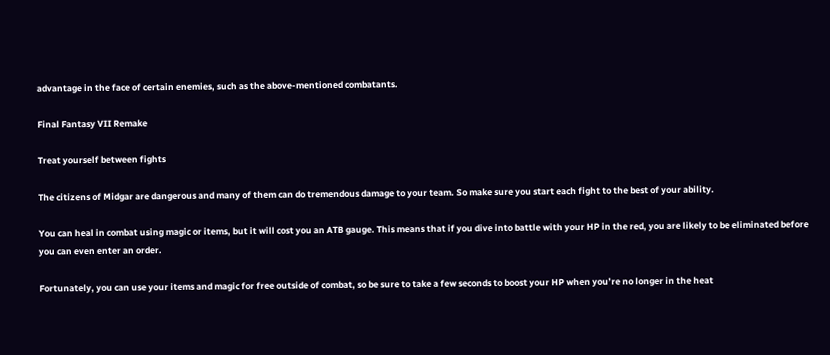advantage in the face of certain enemies, such as the above-mentioned combatants.

Final Fantasy VII Remake

Treat yourself between fights

The citizens of Midgar are dangerous and many of them can do tremendous damage to your team. So make sure you start each fight to the best of your ability.

You can heal in combat using magic or items, but it will cost you an ATB gauge. This means that if you dive into battle with your HP in the red, you are likely to be eliminated before you can even enter an order.

Fortunately, you can use your items and magic for free outside of combat, so be sure to take a few seconds to boost your HP when you’re no longer in the heat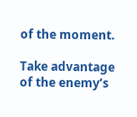of the moment.

Take advantage of the enemy’s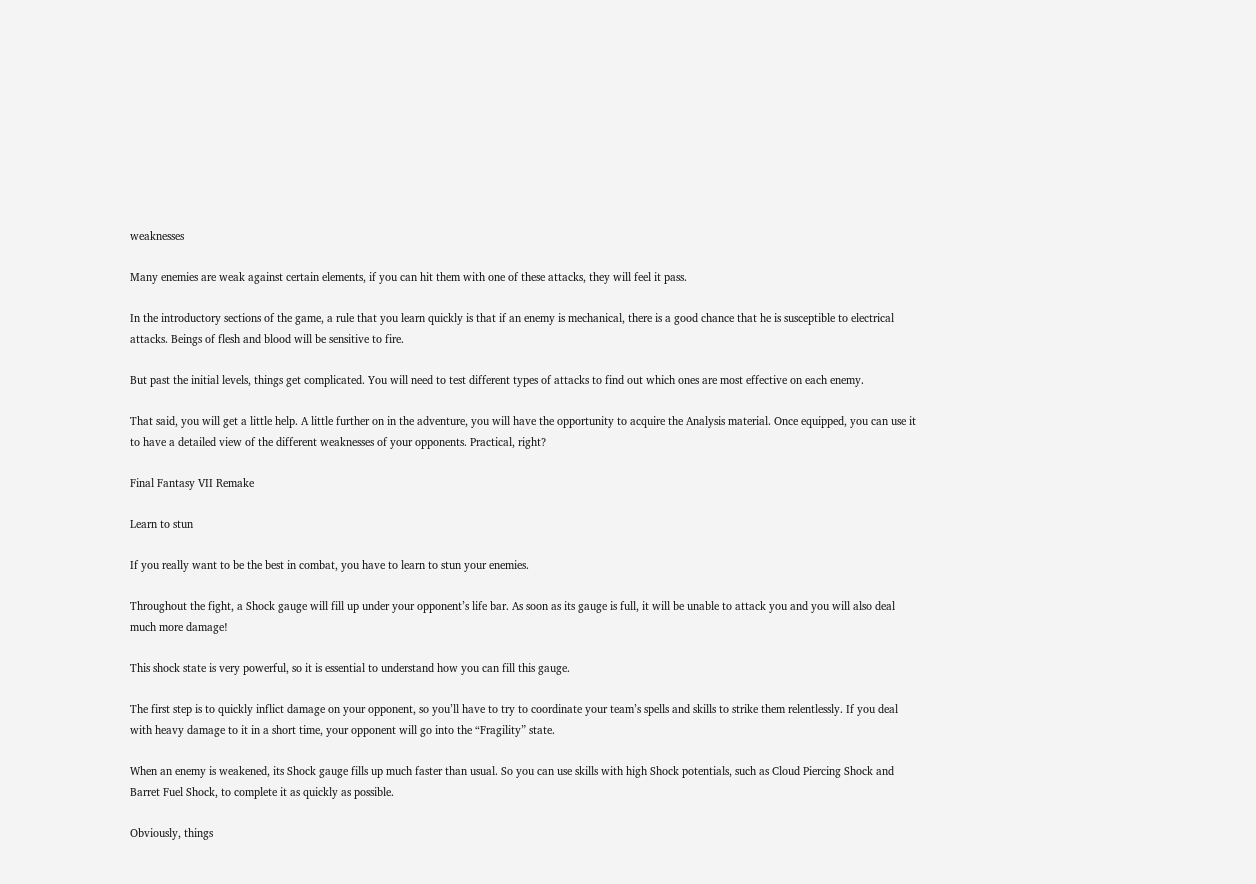weaknesses

Many enemies are weak against certain elements, if you can hit them with one of these attacks, they will feel it pass.

In the introductory sections of the game, a rule that you learn quickly is that if an enemy is mechanical, there is a good chance that he is susceptible to electrical attacks. Beings of flesh and blood will be sensitive to fire.

But past the initial levels, things get complicated. You will need to test different types of attacks to find out which ones are most effective on each enemy.

That said, you will get a little help. A little further on in the adventure, you will have the opportunity to acquire the Analysis material. Once equipped, you can use it to have a detailed view of the different weaknesses of your opponents. Practical, right?

Final Fantasy VII Remake

Learn to stun

If you really want to be the best in combat, you have to learn to stun your enemies.

Throughout the fight, a Shock gauge will fill up under your opponent’s life bar. As soon as its gauge is full, it will be unable to attack you and you will also deal much more damage!

This shock state is very powerful, so it is essential to understand how you can fill this gauge.

The first step is to quickly inflict damage on your opponent, so you’ll have to try to coordinate your team’s spells and skills to strike them relentlessly. If you deal with heavy damage to it in a short time, your opponent will go into the “Fragility” state.

When an enemy is weakened, its Shock gauge fills up much faster than usual. So you can use skills with high Shock potentials, such as Cloud Piercing Shock and Barret Fuel Shock, to complete it as quickly as possible.

Obviously, things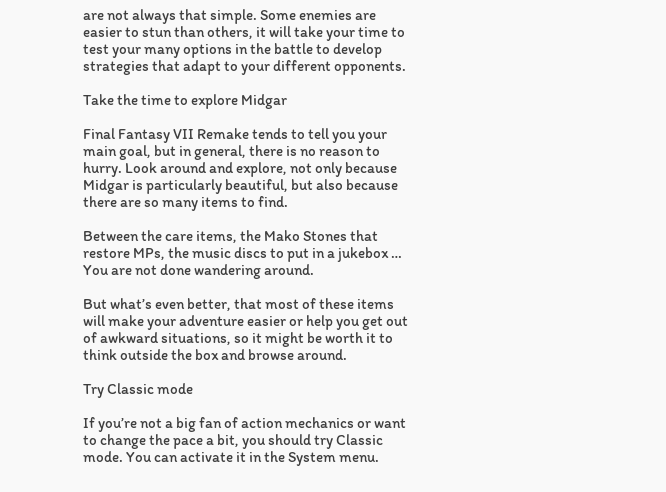are not always that simple. Some enemies are easier to stun than others, it will take your time to test your many options in the battle to develop strategies that adapt to your different opponents.

Take the time to explore Midgar

Final Fantasy VII Remake tends to tell you your main goal, but in general, there is no reason to hurry. Look around and explore, not only because Midgar is particularly beautiful, but also because there are so many items to find.

Between the care items, the Mako Stones that restore MPs, the music discs to put in a jukebox … You are not done wandering around.

But what’s even better, that most of these items will make your adventure easier or help you get out of awkward situations, so it might be worth it to think outside the box and browse around.

Try Classic mode

If you’re not a big fan of action mechanics or want to change the pace a bit, you should try Classic mode. You can activate it in the System menu.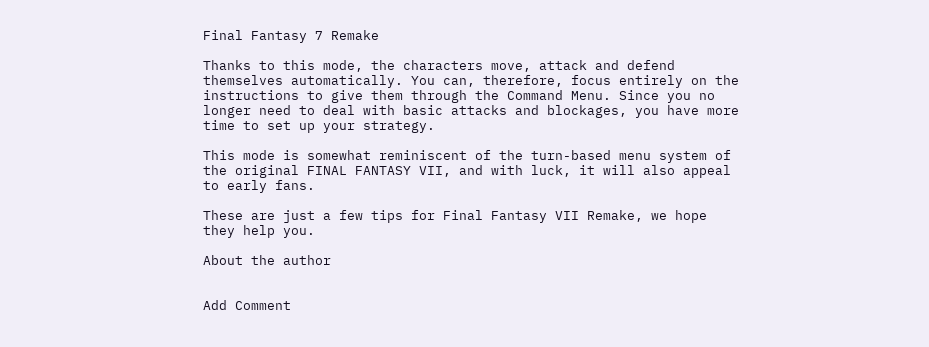Final Fantasy 7 Remake

Thanks to this mode, the characters move, attack and defend themselves automatically. You can, therefore, focus entirely on the instructions to give them through the Command Menu. Since you no longer need to deal with basic attacks and blockages, you have more time to set up your strategy.

This mode is somewhat reminiscent of the turn-based menu system of the original FINAL FANTASY VII, and with luck, it will also appeal to early fans.

These are just a few tips for Final Fantasy VII Remake, we hope they help you.

About the author


Add Comment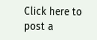Click here to post a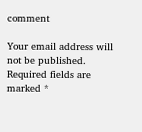comment

Your email address will not be published. Required fields are marked *